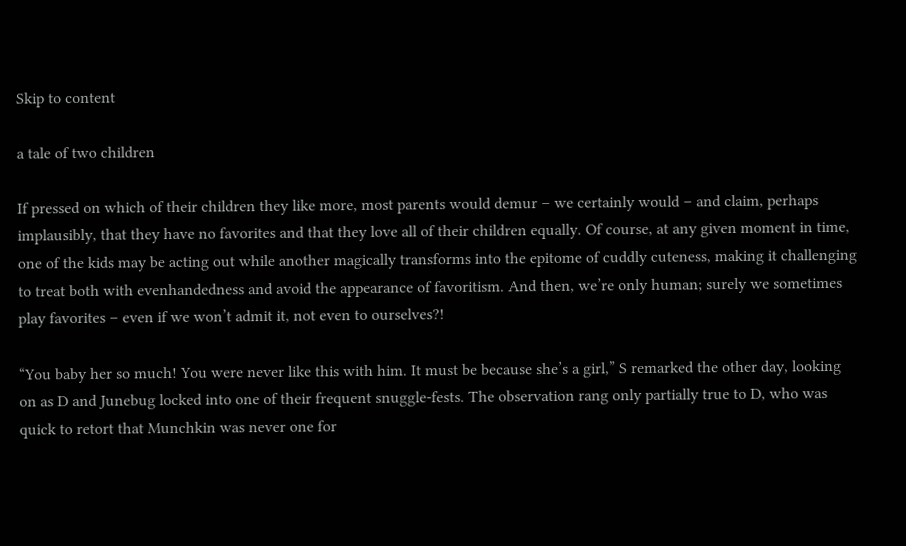Skip to content

a tale of two children

If pressed on which of their children they like more, most parents would demur – we certainly would – and claim, perhaps implausibly, that they have no favorites and that they love all of their children equally. Of course, at any given moment in time, one of the kids may be acting out while another magically transforms into the epitome of cuddly cuteness, making it challenging to treat both with evenhandedness and avoid the appearance of favoritism. And then, we’re only human; surely we sometimes play favorites – even if we won’t admit it, not even to ourselves?!

“You baby her so much! You were never like this with him. It must be because she’s a girl,” S remarked the other day, looking on as D and Junebug locked into one of their frequent snuggle-fests. The observation rang only partially true to D, who was quick to retort that Munchkin was never one for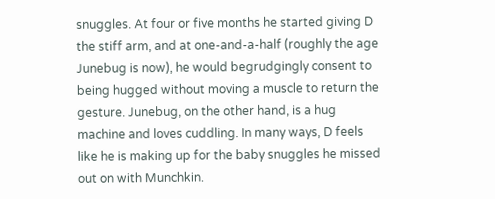snuggles. At four or five months he started giving D the stiff arm, and at one-and-a-half (roughly the age Junebug is now), he would begrudgingly consent to being hugged without moving a muscle to return the gesture. Junebug, on the other hand, is a hug machine and loves cuddling. In many ways, D feels like he is making up for the baby snuggles he missed out on with Munchkin.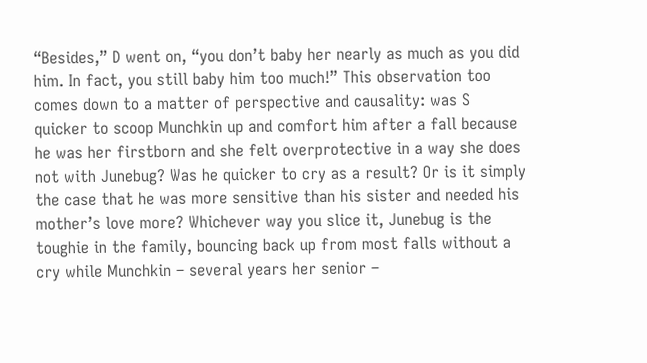“Besides,” D went on, “you don’t baby her nearly as much as you did him. In fact, you still baby him too much!” This observation too comes down to a matter of perspective and causality: was S quicker to scoop Munchkin up and comfort him after a fall because he was her firstborn and she felt overprotective in a way she does not with Junebug? Was he quicker to cry as a result? Or is it simply the case that he was more sensitive than his sister and needed his mother’s love more? Whichever way you slice it, Junebug is the toughie in the family, bouncing back up from most falls without a cry while Munchkin – several years her senior –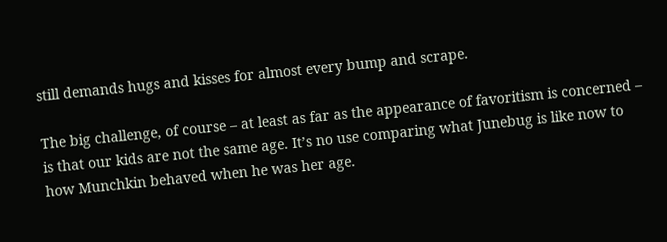still demands hugs and kisses for almost every bump and scrape.

The big challenge, of course – at least as far as the appearance of favoritism is concerned – is that our kids are not the same age. It’s no use comparing what Junebug is like now to how Munchkin behaved when he was her age.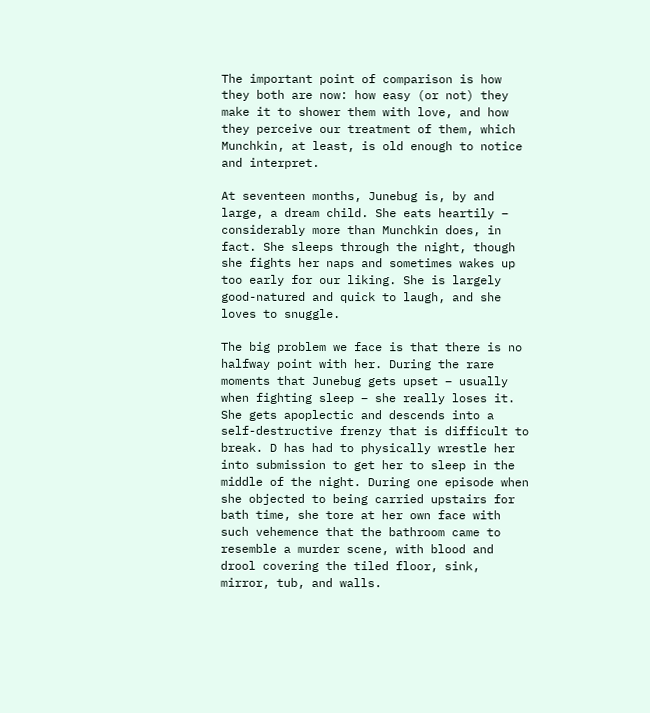The important point of comparison is how they both are now: how easy (or not) they make it to shower them with love, and how they perceive our treatment of them, which Munchkin, at least, is old enough to notice and interpret.

At seventeen months, Junebug is, by and large, a dream child. She eats heartily – considerably more than Munchkin does, in fact. She sleeps through the night, though she fights her naps and sometimes wakes up too early for our liking. She is largely good-natured and quick to laugh, and she loves to snuggle.

The big problem we face is that there is no halfway point with her. During the rare moments that Junebug gets upset – usually when fighting sleep – she really loses it. She gets apoplectic and descends into a self-destructive frenzy that is difficult to break. D has had to physically wrestle her into submission to get her to sleep in the middle of the night. During one episode when she objected to being carried upstairs for bath time, she tore at her own face with such vehemence that the bathroom came to resemble a murder scene, with blood and drool covering the tiled floor, sink, mirror, tub, and walls.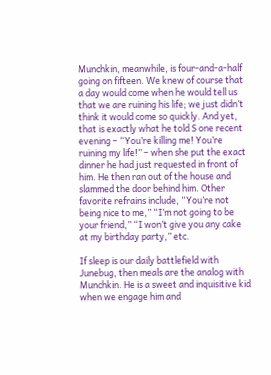Munchkin, meanwhile, is four-and-a-half going on fifteen. We knew of course that a day would come when he would tell us that we are ruining his life; we just didn’t think it would come so quickly. And yet, that is exactly what he told S one recent evening – “You’re killing me! You’re ruining my life!” – when she put the exact dinner he had just requested in front of him. He then ran out of the house and slammed the door behind him. Other favorite refrains include, “You’re not being nice to me,” “I’m not going to be your friend,” “I won’t give you any cake at my birthday party,” etc.

If sleep is our daily battlefield with Junebug, then meals are the analog with Munchkin. He is a sweet and inquisitive kid when we engage him and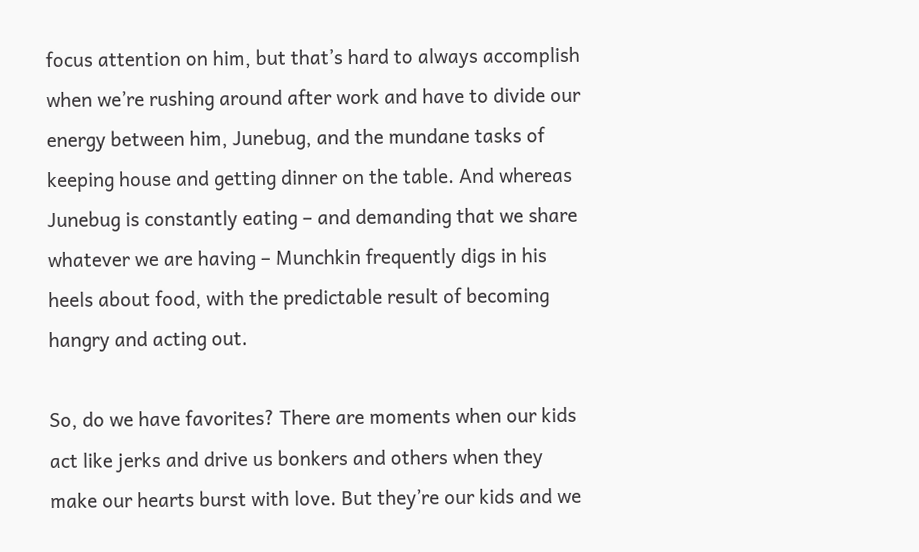focus attention on him, but that’s hard to always accomplish when we’re rushing around after work and have to divide our energy between him, Junebug, and the mundane tasks of keeping house and getting dinner on the table. And whereas Junebug is constantly eating – and demanding that we share whatever we are having – Munchkin frequently digs in his heels about food, with the predictable result of becoming hangry and acting out.

So, do we have favorites? There are moments when our kids act like jerks and drive us bonkers and others when they make our hearts burst with love. But they’re our kids and we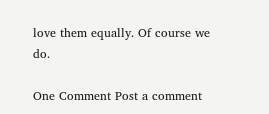love them equally. Of course we do.

One Comment Post a comment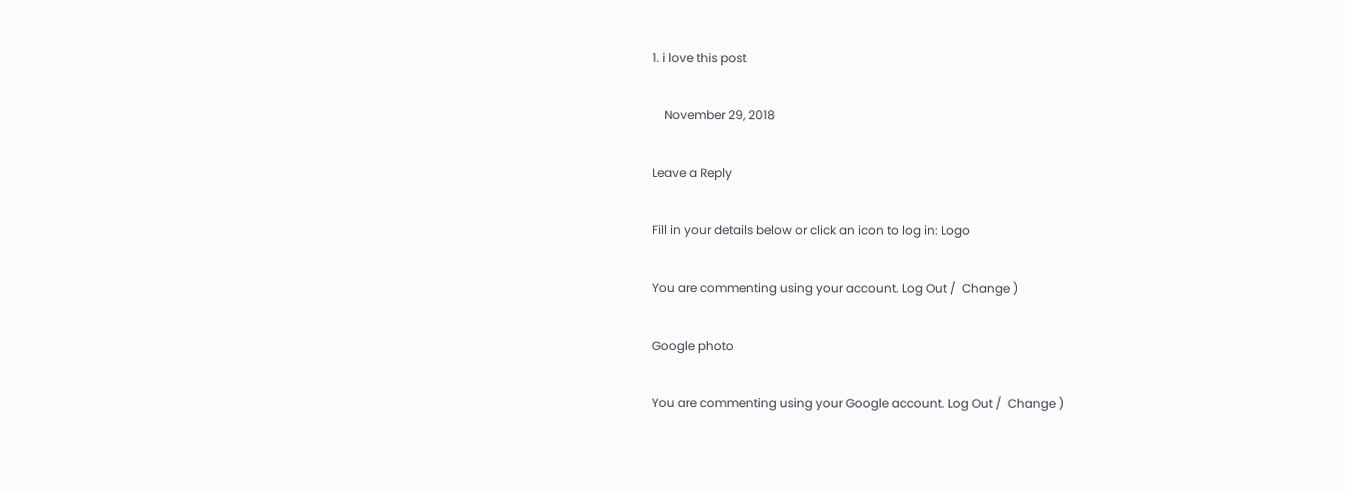1. i love this post

    November 29, 2018

Leave a Reply

Fill in your details below or click an icon to log in: Logo

You are commenting using your account. Log Out /  Change )

Google photo

You are commenting using your Google account. Log Out /  Change )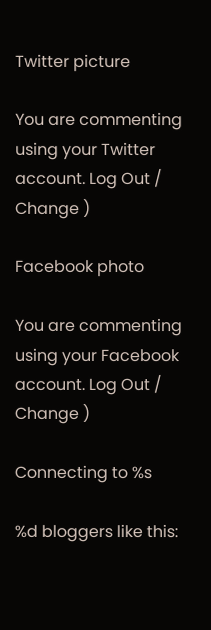Twitter picture

You are commenting using your Twitter account. Log Out /  Change )

Facebook photo

You are commenting using your Facebook account. Log Out /  Change )

Connecting to %s

%d bloggers like this: